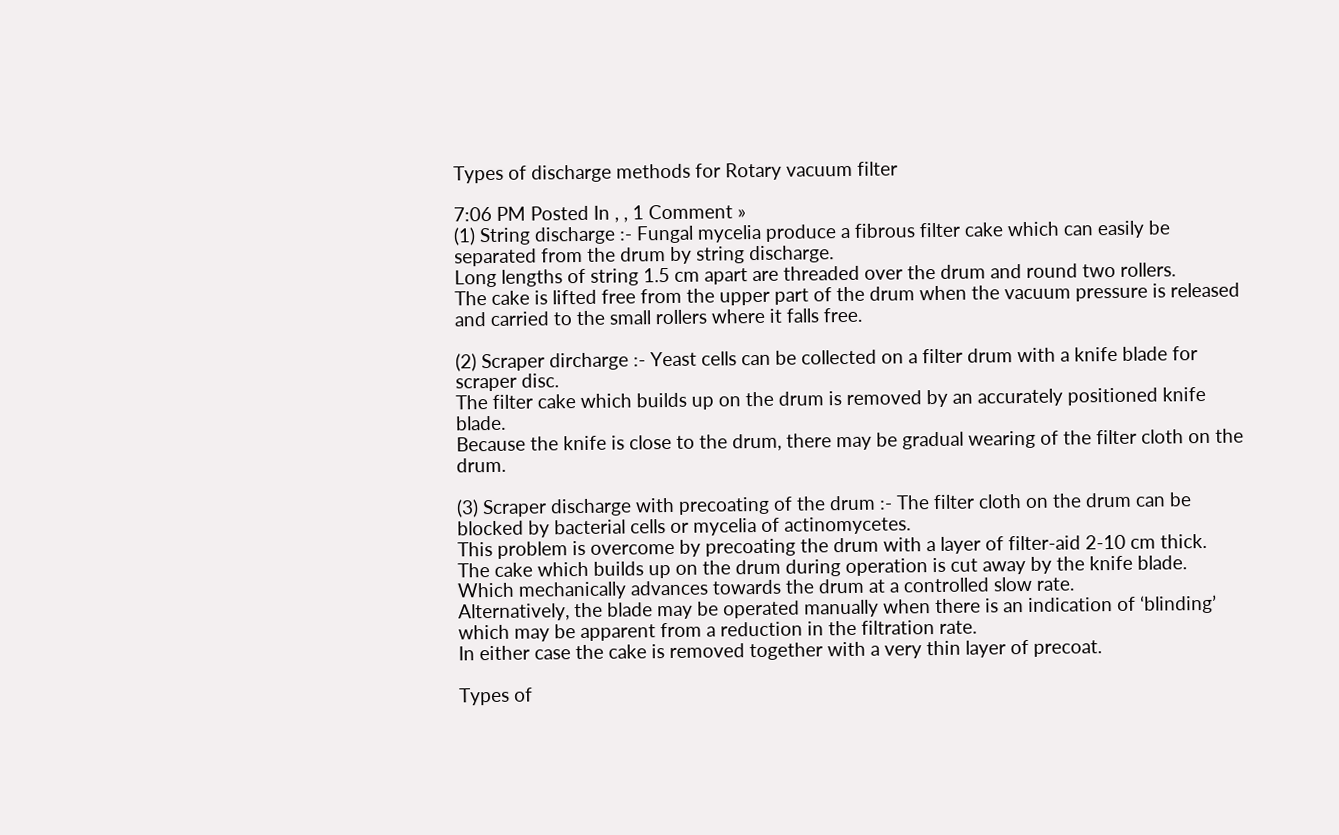Types of discharge methods for Rotary vacuum filter

7:06 PM Posted In , , 1 Comment »
(1) String discharge :- Fungal mycelia produce a fibrous filter cake which can easily be separated from the drum by string discharge.
Long lengths of string 1.5 cm apart are threaded over the drum and round two rollers.
The cake is lifted free from the upper part of the drum when the vacuum pressure is released and carried to the small rollers where it falls free.

(2) Scraper dircharge :- Yeast cells can be collected on a filter drum with a knife blade for scraper disc.
The filter cake which builds up on the drum is removed by an accurately positioned knife blade.
Because the knife is close to the drum, there may be gradual wearing of the filter cloth on the drum.

(3) Scraper discharge with precoating of the drum :- The filter cloth on the drum can be blocked by bacterial cells or mycelia of actinomycetes.
This problem is overcome by precoating the drum with a layer of filter-aid 2-10 cm thick.
The cake which builds up on the drum during operation is cut away by the knife blade.
Which mechanically advances towards the drum at a controlled slow rate.
Alternatively, the blade may be operated manually when there is an indication of ‘blinding’ which may be apparent from a reduction in the filtration rate.
In either case the cake is removed together with a very thin layer of precoat.

Types of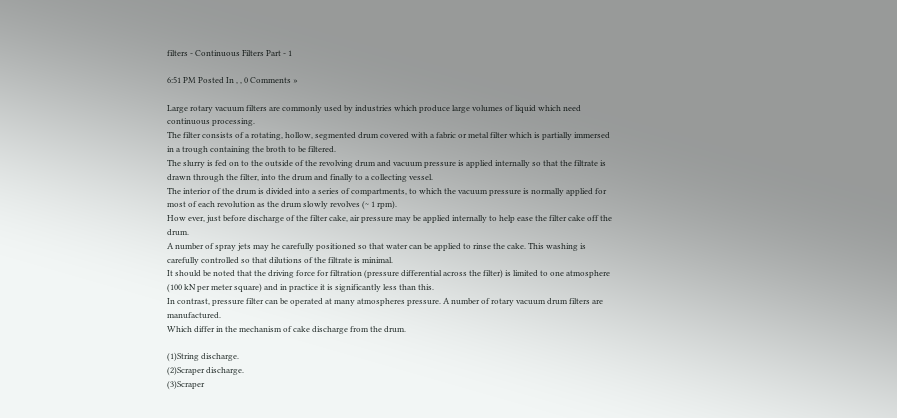filters - Continuous Filters Part - 1

6:51 PM Posted In , , 0 Comments »

Large rotary vacuum filters are commonly used by industries which produce large volumes of liquid which need continuous processing.
The filter consists of a rotating, hollow, segmented drum covered with a fabric or metal filter which is partially immersed in a trough containing the broth to be filtered.
The slurry is fed on to the outside of the revolving drum and vacuum pressure is applied internally so that the filtrate is drawn through the filter, into the drum and finally to a collecting vessel.
The interior of the drum is divided into a series of compartments, to which the vacuum pressure is normally applied for most of each revolution as the drum slowly revolves (~ 1 rpm).
How ever, just before discharge of the filter cake, air pressure may be applied internally to help ease the filter cake off the drum.
A number of spray jets may he carefully positioned so that water can be applied to rinse the cake. This washing is carefully controlled so that dilutions of the filtrate is minimal.
It should be noted that the driving force for filtration (pressure differential across the filter) is limited to one atmosphere (100 kN per meter square) and in practice it is significantly less than this.
In contrast, pressure filter can be operated at many atmospheres pressure. A number of rotary vacuum drum filters are manufactured.
Which differ in the mechanism of cake discharge from the drum.

(1)String discharge.
(2)Scraper discharge.
(3)Scraper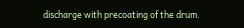discharge with precoating of the drum.